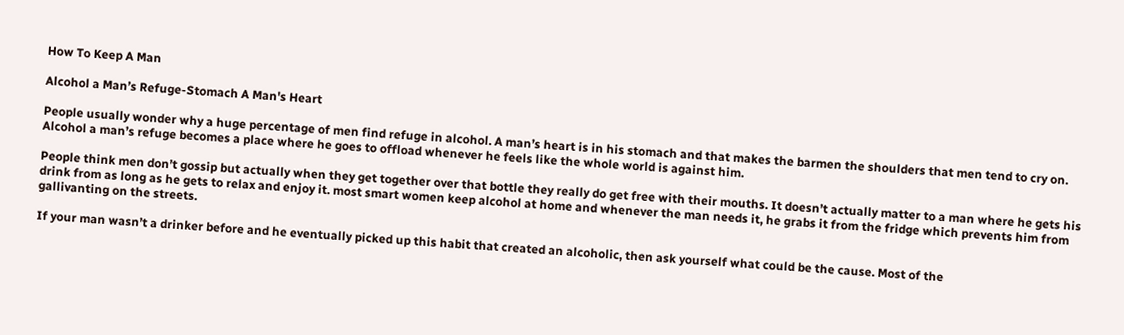How To Keep A Man

Alcohol a Man’s Refuge-Stomach A Man's Heart

People usually wonder why a huge percentage of men find refuge in alcohol. A man’s heart is in his stomach and that makes the barmen the shoulders that men tend to cry on. Alcohol a man’s refuge becomes a place where he goes to offload whenever he feels like the whole world is against him.

People think men don’t gossip but actually when they get together over that bottle they really do get free with their mouths. It doesn’t actually matter to a man where he gets his drink from as long as he gets to relax and enjoy it. most smart women keep alcohol at home and whenever the man needs it, he grabs it from the fridge which prevents him from gallivanting on the streets.

If your man wasn’t a drinker before and he eventually picked up this habit that created an alcoholic, then ask yourself what could be the cause. Most of the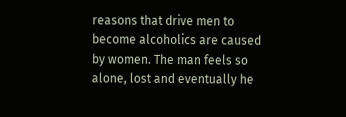reasons that drive men to become alcoholics are caused by women. The man feels so alone, lost and eventually he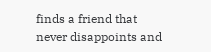finds a friend that never disappoints and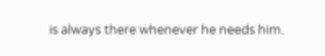is always there whenever he needs him.